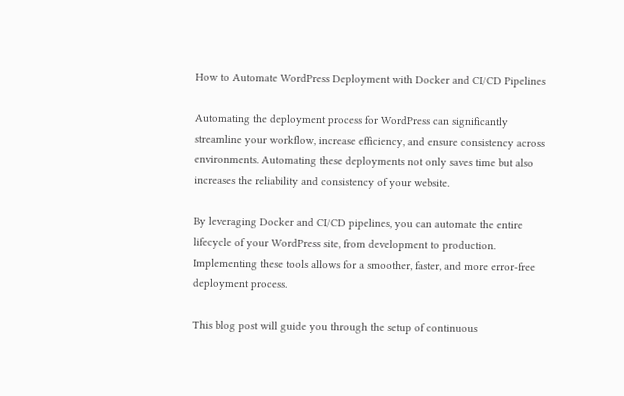How to Automate WordPress Deployment with Docker and CI/CD Pipelines

Automating the deployment process for WordPress can significantly streamline your workflow, increase efficiency, and ensure consistency across environments. Automating these deployments not only saves time but also increases the reliability and consistency of your website.

By leveraging Docker and CI/CD pipelines, you can automate the entire lifecycle of your WordPress site, from development to production. Implementing these tools allows for a smoother, faster, and more error-free deployment process.

This blog post will guide you through the setup of continuous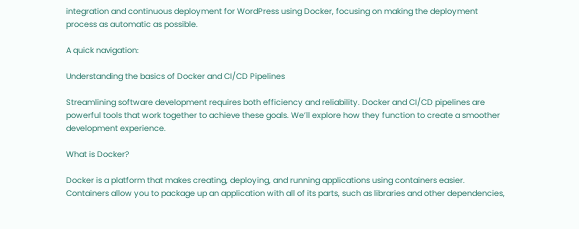integration and continuous deployment for WordPress using Docker, focusing on making the deployment process as automatic as possible.

A quick navigation:

Understanding the basics of Docker and CI/CD Pipelines

Streamlining software development requires both efficiency and reliability. Docker and CI/CD pipelines are powerful tools that work together to achieve these goals. We’ll explore how they function to create a smoother development experience.

What is Docker?

Docker is a platform that makes creating, deploying, and running applications using containers easier. Containers allow you to package up an application with all of its parts, such as libraries and other dependencies,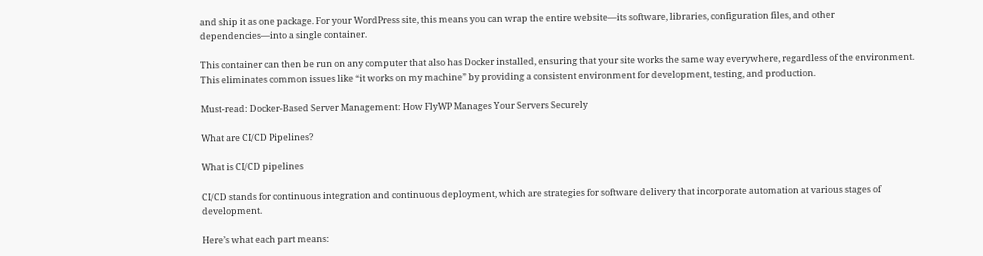and ship it as one package. For your WordPress site, this means you can wrap the entire website—its software, libraries, configuration files, and other dependencies—into a single container.

This container can then be run on any computer that also has Docker installed, ensuring that your site works the same way everywhere, regardless of the environment. This eliminates common issues like “it works on my machine” by providing a consistent environment for development, testing, and production.

Must-read: Docker-Based Server Management: How FlyWP Manages Your Servers Securely

What are CI/CD Pipelines?

What is CI/CD pipelines

CI/CD stands for continuous integration and continuous deployment, which are strategies for software delivery that incorporate automation at various stages of development.

Here’s what each part means: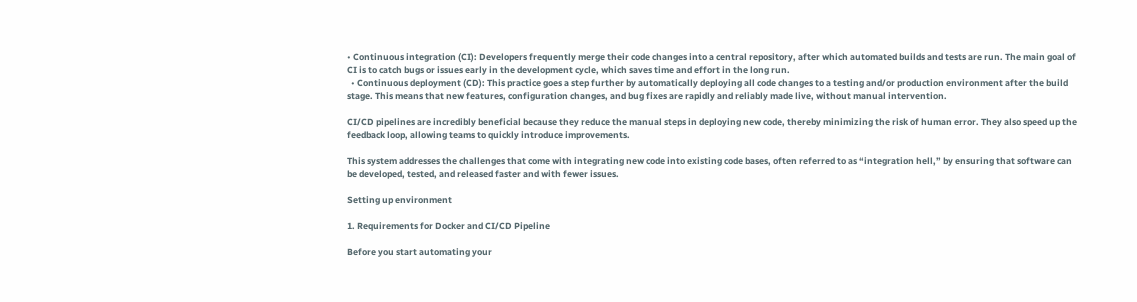• Continuous integration (CI): Developers frequently merge their code changes into a central repository, after which automated builds and tests are run. The main goal of CI is to catch bugs or issues early in the development cycle, which saves time and effort in the long run.
  • Continuous deployment (CD): This practice goes a step further by automatically deploying all code changes to a testing and/or production environment after the build stage. This means that new features, configuration changes, and bug fixes are rapidly and reliably made live, without manual intervention.

CI/CD pipelines are incredibly beneficial because they reduce the manual steps in deploying new code, thereby minimizing the risk of human error. They also speed up the feedback loop, allowing teams to quickly introduce improvements.

This system addresses the challenges that come with integrating new code into existing code bases, often referred to as “integration hell,” by ensuring that software can be developed, tested, and released faster and with fewer issues.

Setting up environment

1. Requirements for Docker and CI/CD Pipeline

Before you start automating your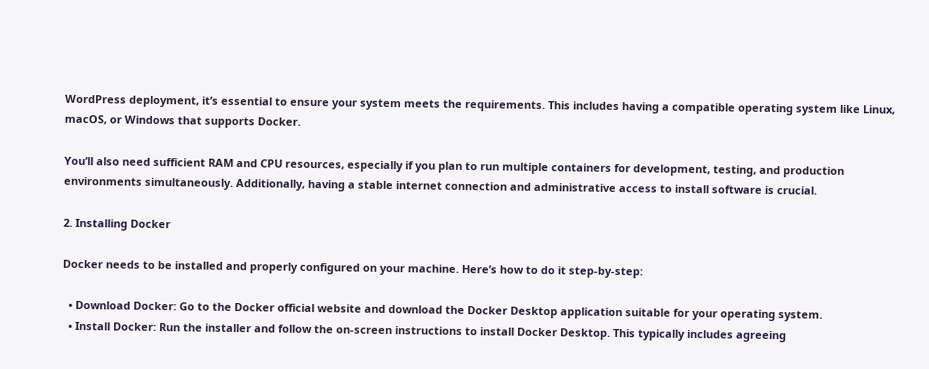WordPress deployment, it’s essential to ensure your system meets the requirements. This includes having a compatible operating system like Linux, macOS, or Windows that supports Docker.

You’ll also need sufficient RAM and CPU resources, especially if you plan to run multiple containers for development, testing, and production environments simultaneously. Additionally, having a stable internet connection and administrative access to install software is crucial.

2. Installing Docker

Docker needs to be installed and properly configured on your machine. Here’s how to do it step-by-step:

  • Download Docker: Go to the Docker official website and download the Docker Desktop application suitable for your operating system.
  • Install Docker: Run the installer and follow the on-screen instructions to install Docker Desktop. This typically includes agreeing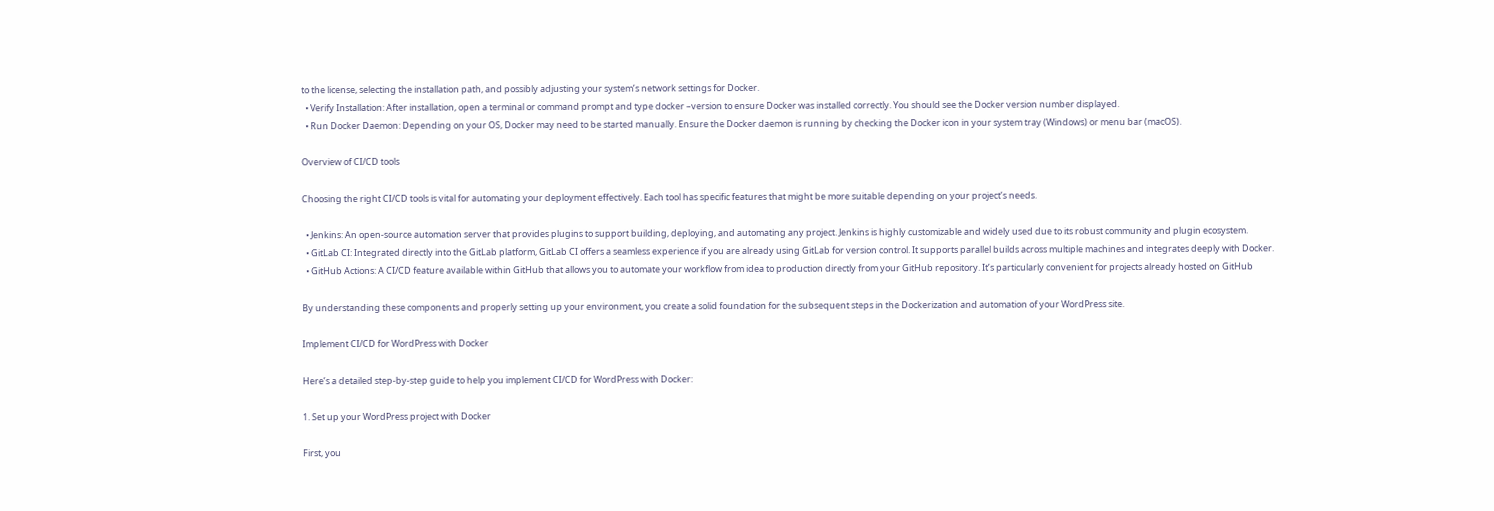to the license, selecting the installation path, and possibly adjusting your system’s network settings for Docker.
  • Verify Installation: After installation, open a terminal or command prompt and type docker –version to ensure Docker was installed correctly. You should see the Docker version number displayed.
  • Run Docker Daemon: Depending on your OS, Docker may need to be started manually. Ensure the Docker daemon is running by checking the Docker icon in your system tray (Windows) or menu bar (macOS).

Overview of CI/CD tools

Choosing the right CI/CD tools is vital for automating your deployment effectively. Each tool has specific features that might be more suitable depending on your project’s needs.

  • Jenkins: An open-source automation server that provides plugins to support building, deploying, and automating any project. Jenkins is highly customizable and widely used due to its robust community and plugin ecosystem.
  • GitLab CI: Integrated directly into the GitLab platform, GitLab CI offers a seamless experience if you are already using GitLab for version control. It supports parallel builds across multiple machines and integrates deeply with Docker.
  • GitHub Actions: A CI/CD feature available within GitHub that allows you to automate your workflow from idea to production directly from your GitHub repository. It’s particularly convenient for projects already hosted on GitHub

By understanding these components and properly setting up your environment, you create a solid foundation for the subsequent steps in the Dockerization and automation of your WordPress site.

Implement CI/CD for WordPress with Docker

Here’s a detailed step-by-step guide to help you implement CI/CD for WordPress with Docker:

1. Set up your WordPress project with Docker

First, you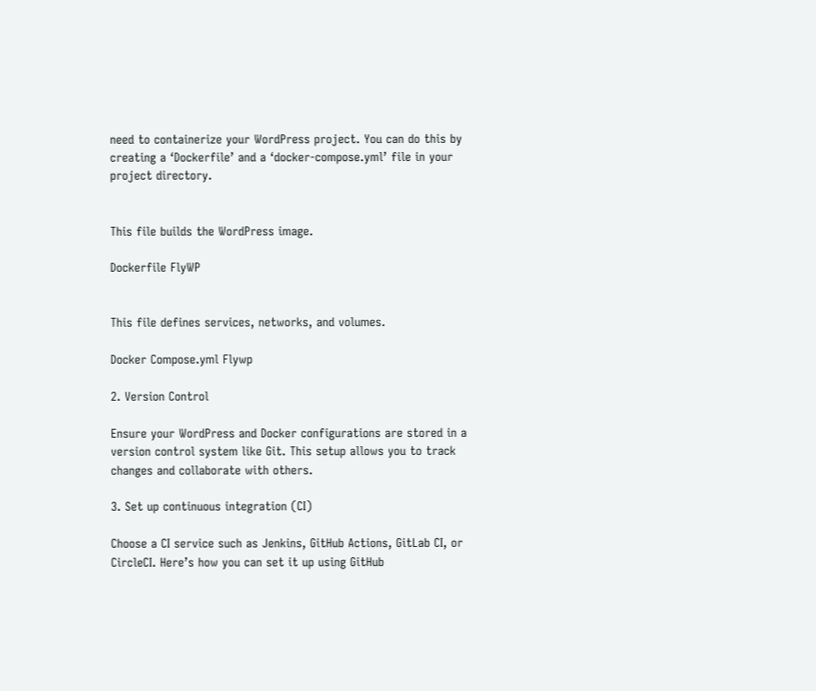need to containerize your WordPress project. You can do this by creating a ‘Dockerfile’ and a ‘docker-compose.yml’ file in your project directory.


This file builds the WordPress image.

Dockerfile FlyWP


This file defines services, networks, and volumes.

Docker Compose.yml Flywp

2. Version Control

Ensure your WordPress and Docker configurations are stored in a version control system like Git. This setup allows you to track changes and collaborate with others.

3. Set up continuous integration (CI)

Choose a CI service such as Jenkins, GitHub Actions, GitLab CI, or CircleCI. Here’s how you can set it up using GitHub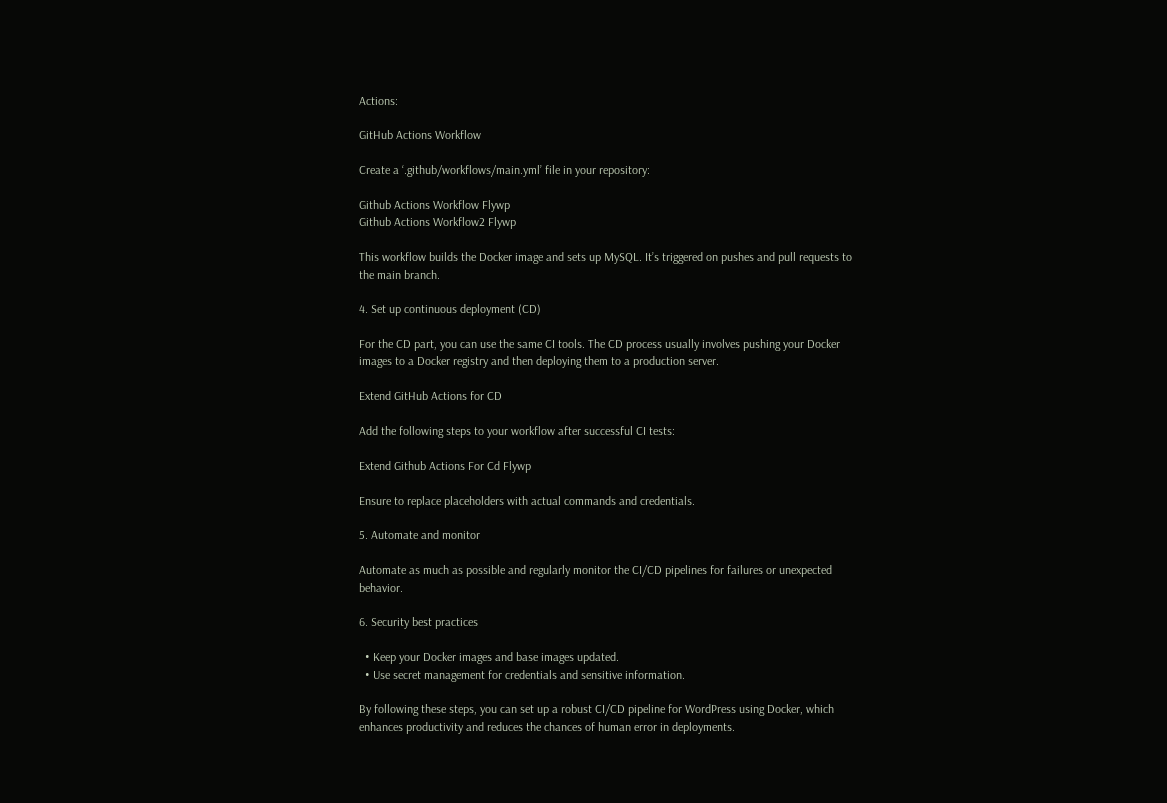Actions:

GitHub Actions Workflow

Create a ‘.github/workflows/main.yml’ file in your repository:

Github Actions Workflow Flywp
Github Actions Workflow2 Flywp

This workflow builds the Docker image and sets up MySQL. It’s triggered on pushes and pull requests to the main branch.

4. Set up continuous deployment (CD)

For the CD part, you can use the same CI tools. The CD process usually involves pushing your Docker images to a Docker registry and then deploying them to a production server.

Extend GitHub Actions for CD

Add the following steps to your workflow after successful CI tests:

Extend Github Actions For Cd Flywp

Ensure to replace placeholders with actual commands and credentials.

5. Automate and monitor

Automate as much as possible and regularly monitor the CI/CD pipelines for failures or unexpected behavior.

6. Security best practices

  • Keep your Docker images and base images updated.
  • Use secret management for credentials and sensitive information.

By following these steps, you can set up a robust CI/CD pipeline for WordPress using Docker, which enhances productivity and reduces the chances of human error in deployments.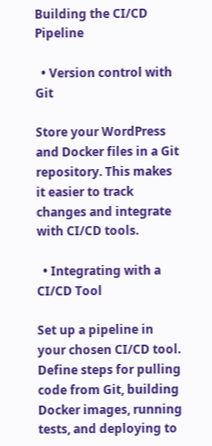Building the CI/CD Pipeline

  • Version control with Git

Store your WordPress and Docker files in a Git repository. This makes it easier to track changes and integrate with CI/CD tools.

  • Integrating with a CI/CD Tool

Set up a pipeline in your chosen CI/CD tool. Define steps for pulling code from Git, building Docker images, running tests, and deploying to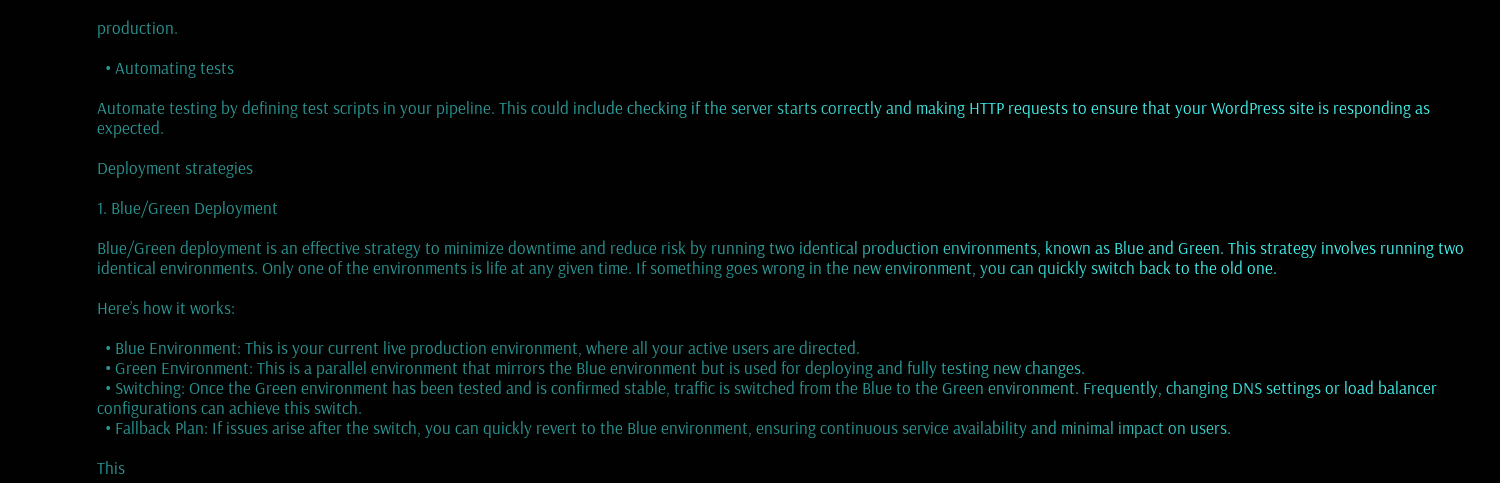production.

  • Automating tests

Automate testing by defining test scripts in your pipeline. This could include checking if the server starts correctly and making HTTP requests to ensure that your WordPress site is responding as expected.

Deployment strategies

1. Blue/Green Deployment

Blue/Green deployment is an effective strategy to minimize downtime and reduce risk by running two identical production environments, known as Blue and Green. This strategy involves running two identical environments. Only one of the environments is life at any given time. If something goes wrong in the new environment, you can quickly switch back to the old one.

Here’s how it works:

  • Blue Environment: This is your current live production environment, where all your active users are directed.
  • Green Environment: This is a parallel environment that mirrors the Blue environment but is used for deploying and fully testing new changes.
  • Switching: Once the Green environment has been tested and is confirmed stable, traffic is switched from the Blue to the Green environment. Frequently, changing DNS settings or load balancer configurations can achieve this switch.
  • Fallback Plan: If issues arise after the switch, you can quickly revert to the Blue environment, ensuring continuous service availability and minimal impact on users.

This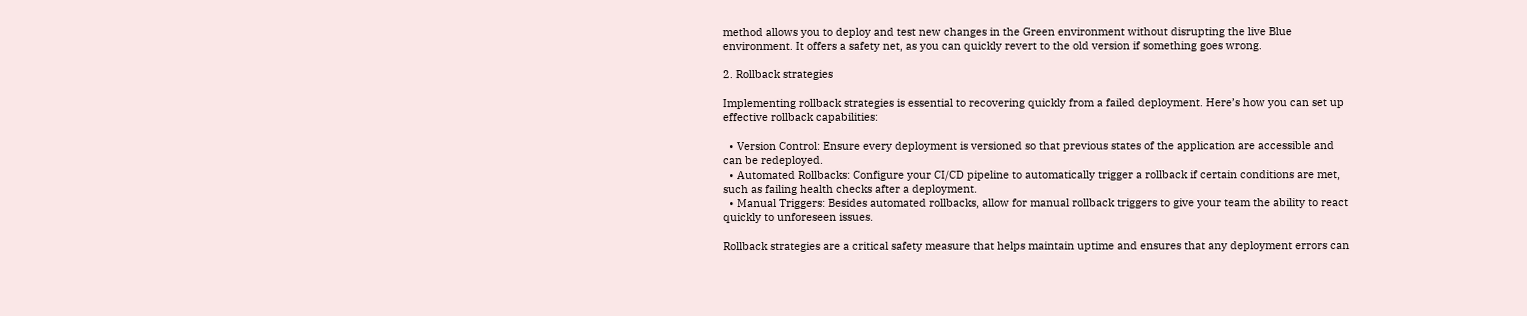method allows you to deploy and test new changes in the Green environment without disrupting the live Blue environment. It offers a safety net, as you can quickly revert to the old version if something goes wrong.

2. Rollback strategies

Implementing rollback strategies is essential to recovering quickly from a failed deployment. Here’s how you can set up effective rollback capabilities:

  • Version Control: Ensure every deployment is versioned so that previous states of the application are accessible and can be redeployed.
  • Automated Rollbacks: Configure your CI/CD pipeline to automatically trigger a rollback if certain conditions are met, such as failing health checks after a deployment.
  • Manual Triggers: Besides automated rollbacks, allow for manual rollback triggers to give your team the ability to react quickly to unforeseen issues.

Rollback strategies are a critical safety measure that helps maintain uptime and ensures that any deployment errors can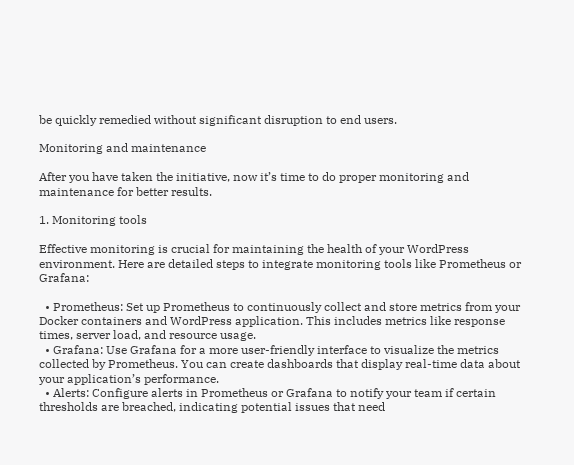be quickly remedied without significant disruption to end users.

Monitoring and maintenance

After you have taken the initiative, now it’s time to do proper monitoring and maintenance for better results.

1. Monitoring tools

Effective monitoring is crucial for maintaining the health of your WordPress environment. Here are detailed steps to integrate monitoring tools like Prometheus or Grafana:

  • Prometheus: Set up Prometheus to continuously collect and store metrics from your Docker containers and WordPress application. This includes metrics like response times, server load, and resource usage.
  • Grafana: Use Grafana for a more user-friendly interface to visualize the metrics collected by Prometheus. You can create dashboards that display real-time data about your application’s performance.
  • Alerts: Configure alerts in Prometheus or Grafana to notify your team if certain thresholds are breached, indicating potential issues that need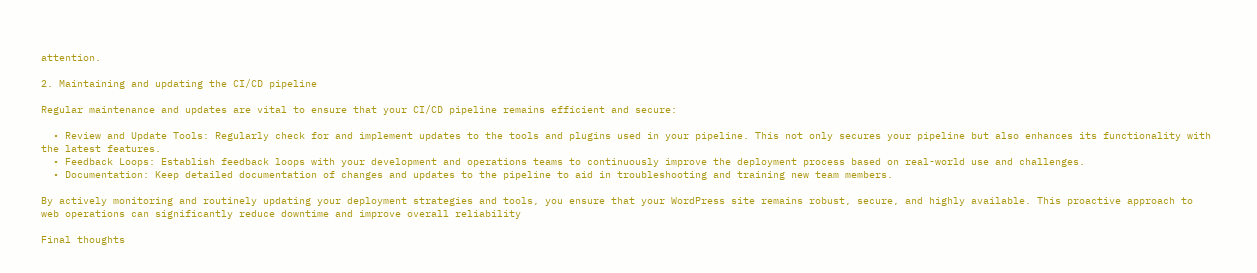attention.

2. Maintaining and updating the CI/CD pipeline

Regular maintenance and updates are vital to ensure that your CI/CD pipeline remains efficient and secure:

  • Review and Update Tools: Regularly check for and implement updates to the tools and plugins used in your pipeline. This not only secures your pipeline but also enhances its functionality with the latest features.
  • Feedback Loops: Establish feedback loops with your development and operations teams to continuously improve the deployment process based on real-world use and challenges.
  • Documentation: Keep detailed documentation of changes and updates to the pipeline to aid in troubleshooting and training new team members.

By actively monitoring and routinely updating your deployment strategies and tools, you ensure that your WordPress site remains robust, secure, and highly available. This proactive approach to web operations can significantly reduce downtime and improve overall reliability

Final thoughts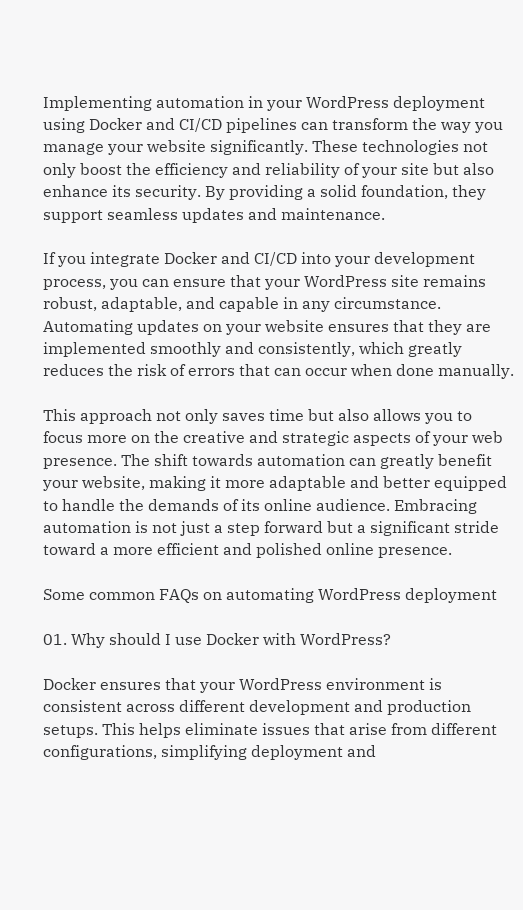Implementing automation in your WordPress deployment using Docker and CI/CD pipelines can transform the way you manage your website significantly. These technologies not only boost the efficiency and reliability of your site but also enhance its security. By providing a solid foundation, they support seamless updates and maintenance.

If you integrate Docker and CI/CD into your development process, you can ensure that your WordPress site remains robust, adaptable, and capable in any circumstance. Automating updates on your website ensures that they are implemented smoothly and consistently, which greatly reduces the risk of errors that can occur when done manually.

This approach not only saves time but also allows you to focus more on the creative and strategic aspects of your web presence. The shift towards automation can greatly benefit your website, making it more adaptable and better equipped to handle the demands of its online audience. Embracing automation is not just a step forward but a significant stride toward a more efficient and polished online presence.

Some common FAQs on automating WordPress deployment

01. Why should I use Docker with WordPress?

Docker ensures that your WordPress environment is consistent across different development and production setups. This helps eliminate issues that arise from different configurations, simplifying deployment and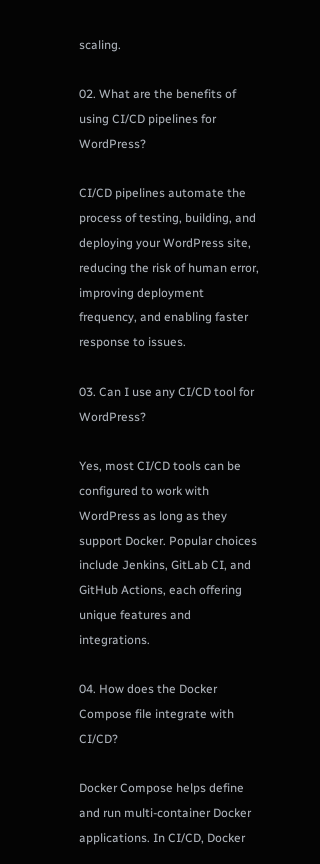scaling.

02. What are the benefits of using CI/CD pipelines for WordPress?

CI/CD pipelines automate the process of testing, building, and deploying your WordPress site, reducing the risk of human error, improving deployment frequency, and enabling faster response to issues.

03. Can I use any CI/CD tool for WordPress?

Yes, most CI/CD tools can be configured to work with WordPress as long as they support Docker. Popular choices include Jenkins, GitLab CI, and GitHub Actions, each offering unique features and integrations.

04. How does the Docker Compose file integrate with CI/CD?

Docker Compose helps define and run multi-container Docker applications. In CI/CD, Docker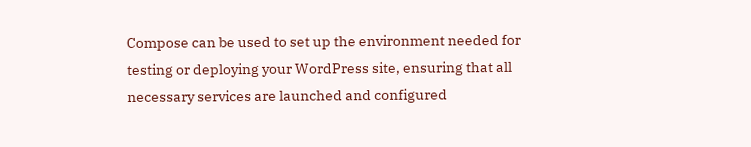Compose can be used to set up the environment needed for testing or deploying your WordPress site, ensuring that all necessary services are launched and configured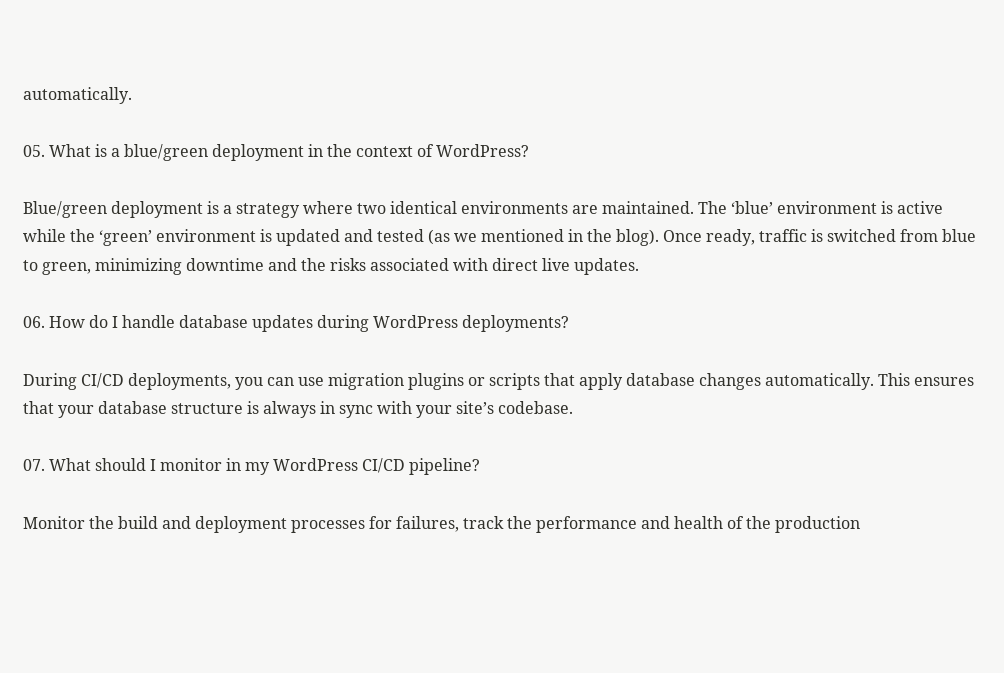automatically.

05. What is a blue/green deployment in the context of WordPress?

Blue/green deployment is a strategy where two identical environments are maintained. The ‘blue’ environment is active while the ‘green’ environment is updated and tested (as we mentioned in the blog). Once ready, traffic is switched from blue to green, minimizing downtime and the risks associated with direct live updates.

06. How do I handle database updates during WordPress deployments?

During CI/CD deployments, you can use migration plugins or scripts that apply database changes automatically. This ensures that your database structure is always in sync with your site’s codebase.

07. What should I monitor in my WordPress CI/CD pipeline?

Monitor the build and deployment processes for failures, track the performance and health of the production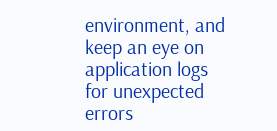environment, and keep an eye on application logs for unexpected errors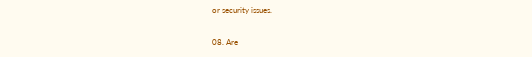or security issues.

08. Are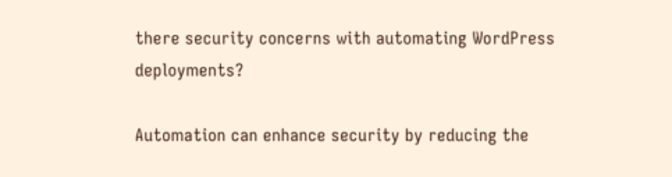there security concerns with automating WordPress deployments?

Automation can enhance security by reducing the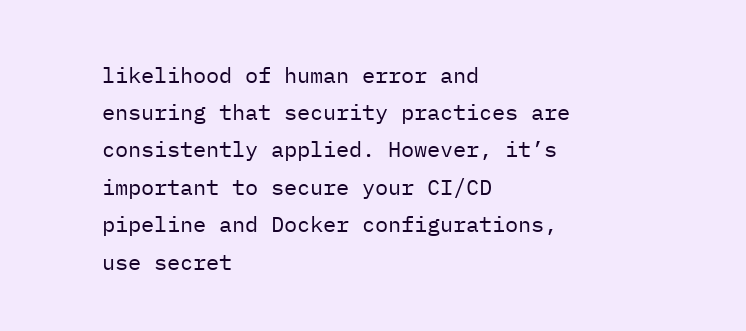likelihood of human error and ensuring that security practices are consistently applied. However, it’s important to secure your CI/CD pipeline and Docker configurations, use secret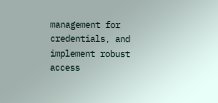management for credentials, and implement robust access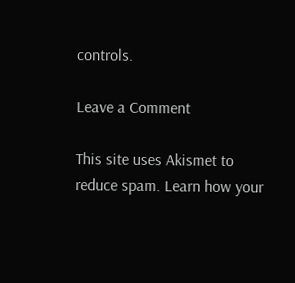controls.

Leave a Comment

This site uses Akismet to reduce spam. Learn how your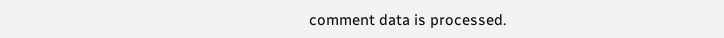comment data is processed.